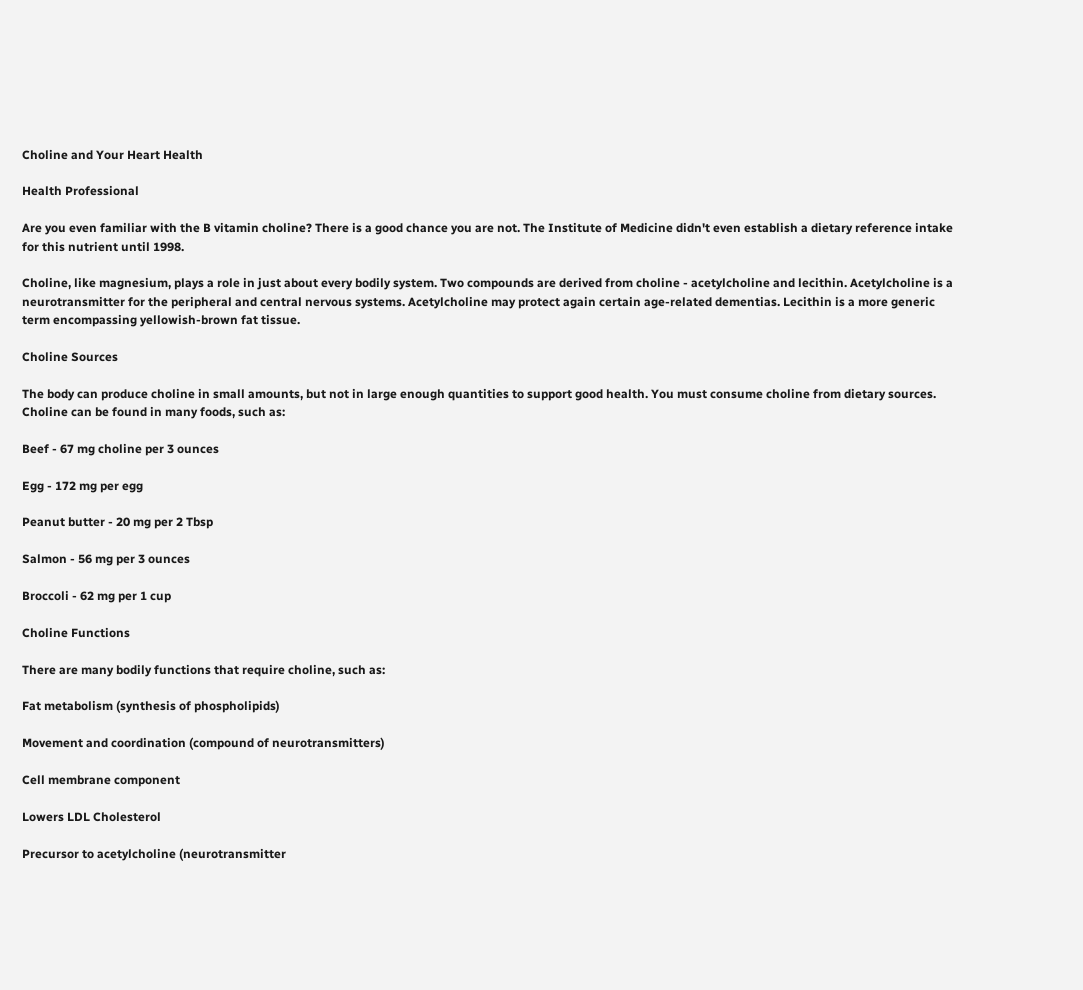Choline and Your Heart Health

Health Professional

Are you even familiar with the B vitamin choline? There is a good chance you are not. The Institute of Medicine didn't even establish a dietary reference intake for this nutrient until 1998.

Choline, like magnesium, plays a role in just about every bodily system. Two compounds are derived from choline - acetylcholine and lecithin. Acetylcholine is a neurotransmitter for the peripheral and central nervous systems. Acetylcholine may protect again certain age-related dementias. Lecithin is a more generic term encompassing yellowish-brown fat tissue.

Choline Sources

The body can produce choline in small amounts, but not in large enough quantities to support good health. You must consume choline from dietary sources. Choline can be found in many foods, such as:

Beef - 67 mg choline per 3 ounces

Egg - 172 mg per egg

Peanut butter - 20 mg per 2 Tbsp

Salmon - 56 mg per 3 ounces

Broccoli - 62 mg per 1 cup

Choline Functions

There are many bodily functions that require choline, such as:

Fat metabolism (synthesis of phospholipids)

Movement and coordination (compound of neurotransmitters)

Cell membrane component

Lowers LDL Cholesterol

Precursor to acetylcholine (neurotransmitter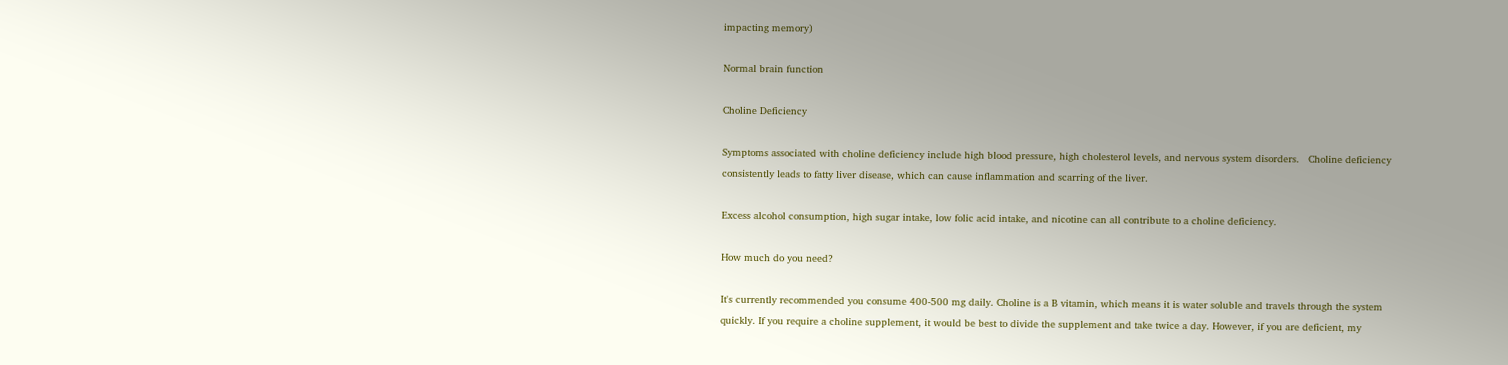impacting memory)

Normal brain function

Choline Deficiency

Symptoms associated with choline deficiency include high blood pressure, high cholesterol levels, and nervous system disorders.   Choline deficiency consistently leads to fatty liver disease, which can cause inflammation and scarring of the liver.

Excess alcohol consumption, high sugar intake, low folic acid intake, and nicotine can all contribute to a choline deficiency.

How much do you need?

It's currently recommended you consume 400-500 mg daily. Choline is a B vitamin, which means it is water soluble and travels through the system quickly. If you require a choline supplement, it would be best to divide the supplement and take twice a day. However, if you are deficient, my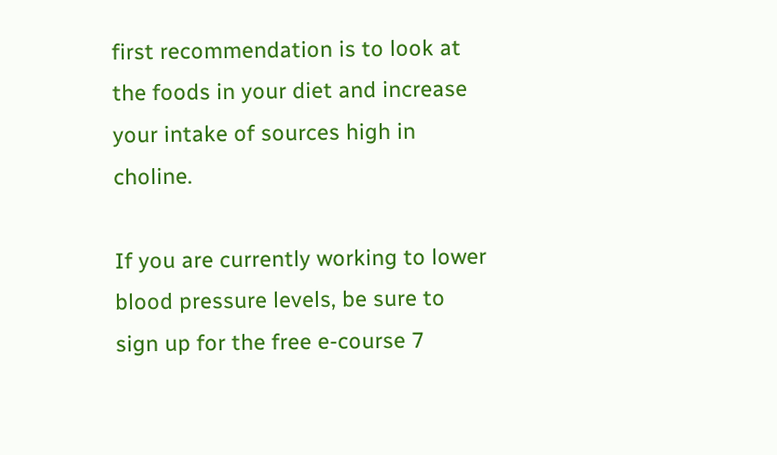first recommendation is to look at the foods in your diet and increase your intake of sources high in choline.

If you are currently working to lower blood pressure levels, be sure to sign up for the free e-course 7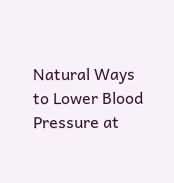Natural Ways to Lower Blood Pressure at